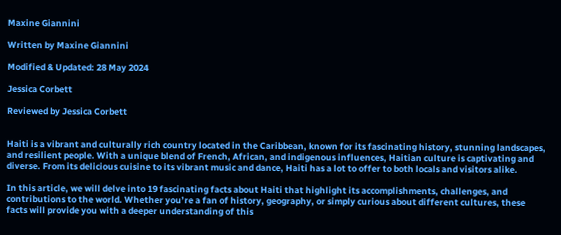Maxine Giannini

Written by Maxine Giannini

Modified & Updated: 28 May 2024

Jessica Corbett

Reviewed by Jessica Corbett


Haiti is a vibrant and culturally rich country located in the Caribbean, known for its fascinating history, stunning landscapes, and resilient people. With a unique blend of French, African, and indigenous influences, Haitian culture is captivating and diverse. From its delicious cuisine to its vibrant music and dance, Haiti has a lot to offer to both locals and visitors alike.

In this article, we will delve into 19 fascinating facts about Haiti that highlight its accomplishments, challenges, and contributions to the world. Whether you’re a fan of history, geography, or simply curious about different cultures, these facts will provide you with a deeper understanding of this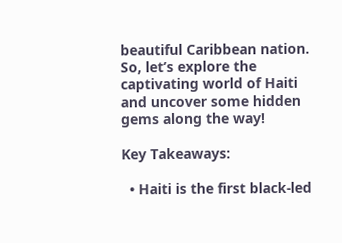beautiful Caribbean nation. So, let’s explore the captivating world of Haiti and uncover some hidden gems along the way!

Key Takeaways:

  • Haiti is the first black-led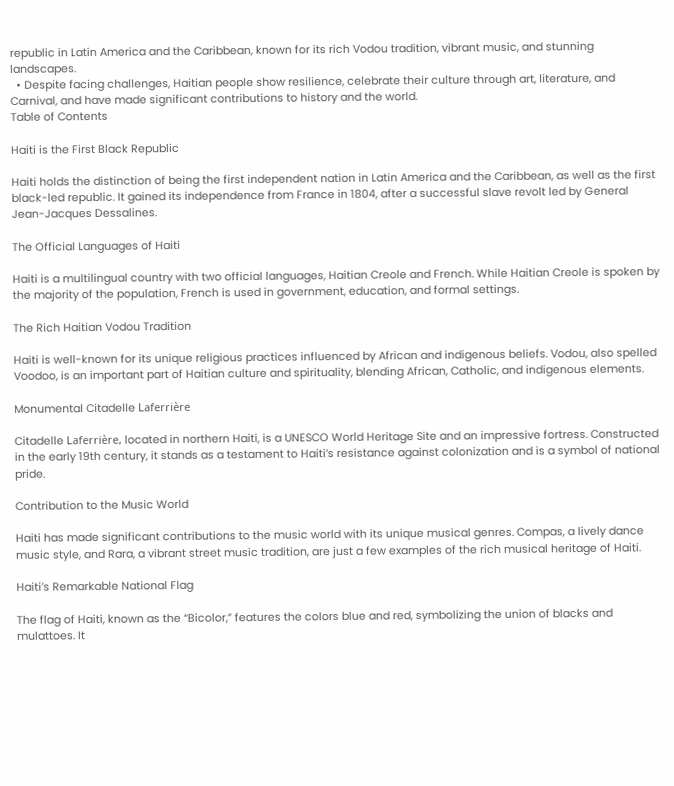republic in Latin America and the Caribbean, known for its rich Vodou tradition, vibrant music, and stunning landscapes.
  • Despite facing challenges, Haitian people show resilience, celebrate their culture through art, literature, and Carnival, and have made significant contributions to history and the world.
Table of Contents

Haiti is the First Black Republic

Haiti holds the distinction of being the first independent nation in Latin America and the Caribbean, as well as the first black-led republic. It gained its independence from France in 1804, after a successful slave revolt led by General Jean-Jacques Dessalines.

The Official Languages of Haiti

Haiti is a multilingual country with two official languages, Haitian Creole and French. While Haitian Creole is spoken by the majority of the population, French is used in government, education, and formal settings.

The Rich Haitian Vodou Tradition

Haiti is well-known for its unique religious practices influenced by African and indigenous beliefs. Vodou, also spelled Voodoo, is an important part of Haitian culture and spirituality, blending African, Catholic, and indigenous elements.

Monumental Citadelle Laferrière

Citadelle Laferrière, located in northern Haiti, is a UNESCO World Heritage Site and an impressive fortress. Constructed in the early 19th century, it stands as a testament to Haiti’s resistance against colonization and is a symbol of national pride.

Contribution to the Music World

Haiti has made significant contributions to the music world with its unique musical genres. Compas, a lively dance music style, and Rara, a vibrant street music tradition, are just a few examples of the rich musical heritage of Haiti.

Haiti’s Remarkable National Flag

The flag of Haiti, known as the “Bicolor,” features the colors blue and red, symbolizing the union of blacks and mulattoes. It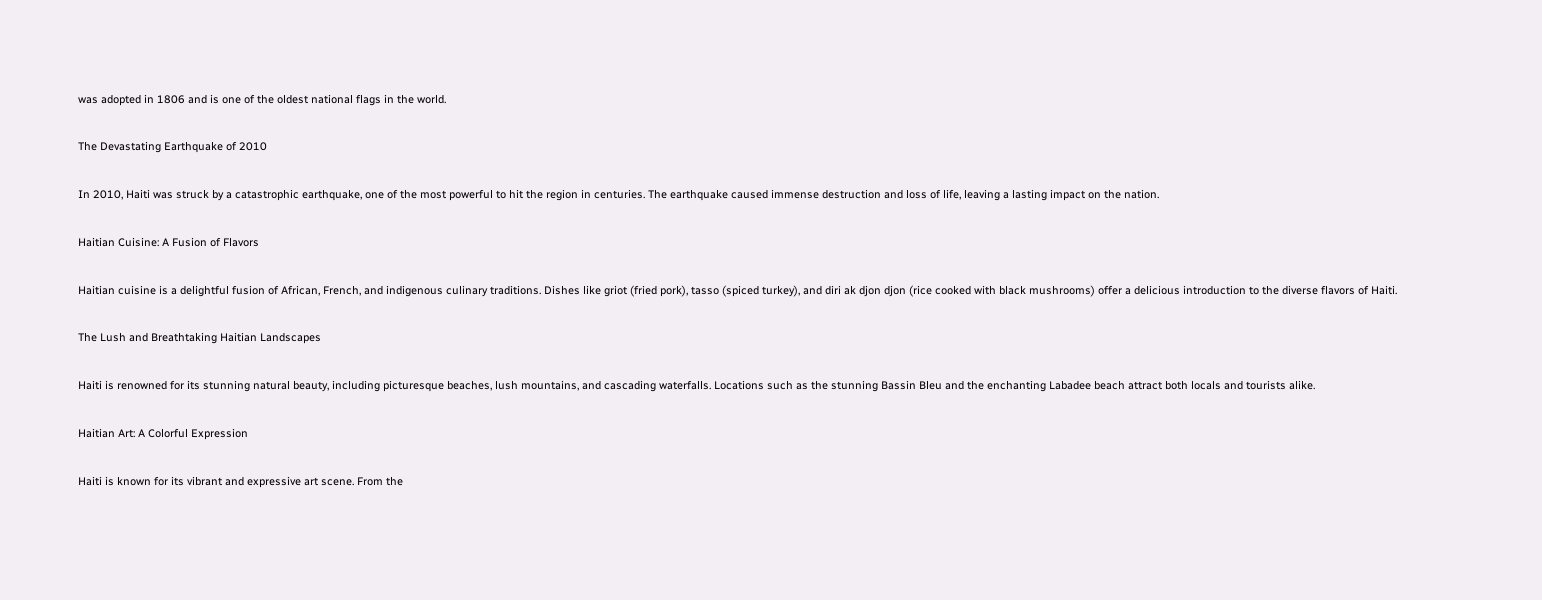was adopted in 1806 and is one of the oldest national flags in the world.

The Devastating Earthquake of 2010

In 2010, Haiti was struck by a catastrophic earthquake, one of the most powerful to hit the region in centuries. The earthquake caused immense destruction and loss of life, leaving a lasting impact on the nation.

Haitian Cuisine: A Fusion of Flavors

Haitian cuisine is a delightful fusion of African, French, and indigenous culinary traditions. Dishes like griot (fried pork), tasso (spiced turkey), and diri ak djon djon (rice cooked with black mushrooms) offer a delicious introduction to the diverse flavors of Haiti.

The Lush and Breathtaking Haitian Landscapes

Haiti is renowned for its stunning natural beauty, including picturesque beaches, lush mountains, and cascading waterfalls. Locations such as the stunning Bassin Bleu and the enchanting Labadee beach attract both locals and tourists alike.

Haitian Art: A Colorful Expression

Haiti is known for its vibrant and expressive art scene. From the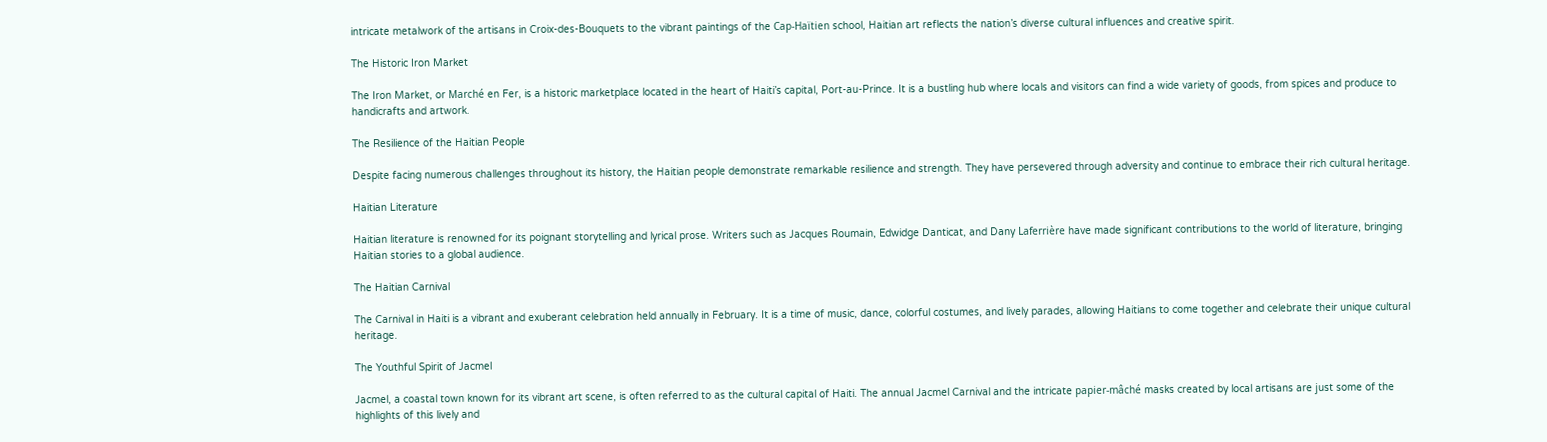intricate metalwork of the artisans in Croix-des-Bouquets to the vibrant paintings of the Cap-Haïtien school, Haitian art reflects the nation’s diverse cultural influences and creative spirit.

The Historic Iron Market

The Iron Market, or Marché en Fer, is a historic marketplace located in the heart of Haiti’s capital, Port-au-Prince. It is a bustling hub where locals and visitors can find a wide variety of goods, from spices and produce to handicrafts and artwork.

The Resilience of the Haitian People

Despite facing numerous challenges throughout its history, the Haitian people demonstrate remarkable resilience and strength. They have persevered through adversity and continue to embrace their rich cultural heritage.

Haitian Literature

Haitian literature is renowned for its poignant storytelling and lyrical prose. Writers such as Jacques Roumain, Edwidge Danticat, and Dany Laferrière have made significant contributions to the world of literature, bringing Haitian stories to a global audience.

The Haitian Carnival

The Carnival in Haiti is a vibrant and exuberant celebration held annually in February. It is a time of music, dance, colorful costumes, and lively parades, allowing Haitians to come together and celebrate their unique cultural heritage.

The Youthful Spirit of Jacmel

Jacmel, a coastal town known for its vibrant art scene, is often referred to as the cultural capital of Haiti. The annual Jacmel Carnival and the intricate papier-mâché masks created by local artisans are just some of the highlights of this lively and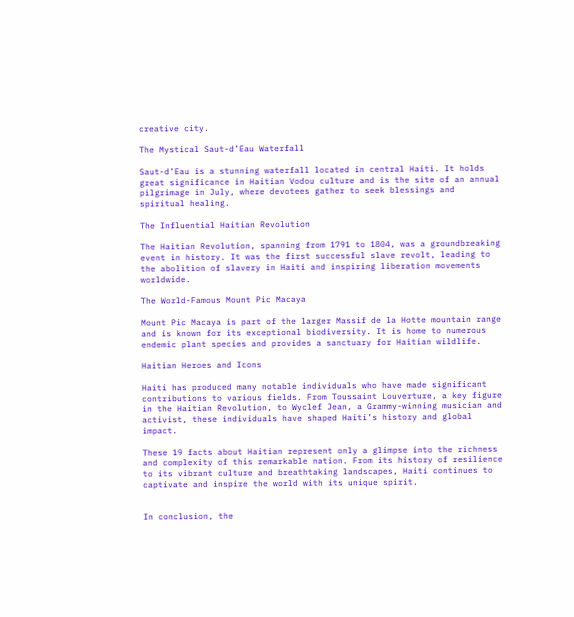creative city.

The Mystical Saut-d’Eau Waterfall

Saut-d’Eau is a stunning waterfall located in central Haiti. It holds great significance in Haitian Vodou culture and is the site of an annual pilgrimage in July, where devotees gather to seek blessings and spiritual healing.

The Influential Haitian Revolution

The Haitian Revolution, spanning from 1791 to 1804, was a groundbreaking event in history. It was the first successful slave revolt, leading to the abolition of slavery in Haiti and inspiring liberation movements worldwide.

The World-Famous Mount Pic Macaya

Mount Pic Macaya is part of the larger Massif de la Hotte mountain range and is known for its exceptional biodiversity. It is home to numerous endemic plant species and provides a sanctuary for Haitian wildlife.

Haitian Heroes and Icons

Haiti has produced many notable individuals who have made significant contributions to various fields. From Toussaint Louverture, a key figure in the Haitian Revolution, to Wyclef Jean, a Grammy-winning musician and activist, these individuals have shaped Haiti’s history and global impact.

These 19 facts about Haitian represent only a glimpse into the richness and complexity of this remarkable nation. From its history of resilience to its vibrant culture and breathtaking landscapes, Haiti continues to captivate and inspire the world with its unique spirit.


In conclusion, the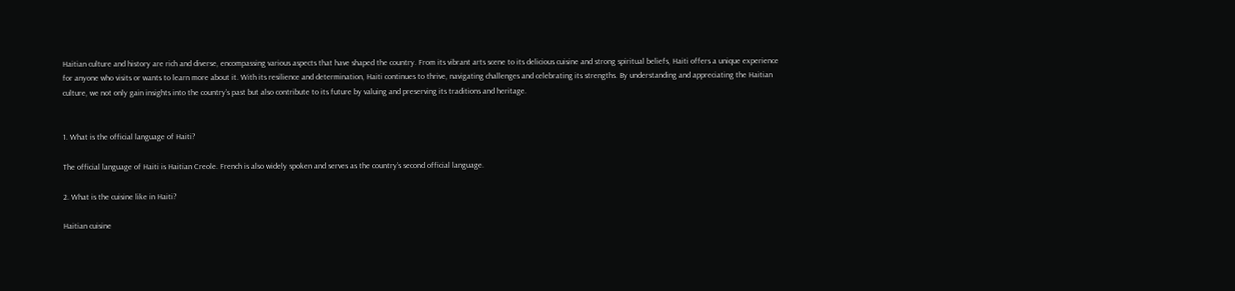Haitian culture and history are rich and diverse, encompassing various aspects that have shaped the country. From its vibrant arts scene to its delicious cuisine and strong spiritual beliefs, Haiti offers a unique experience for anyone who visits or wants to learn more about it. With its resilience and determination, Haiti continues to thrive, navigating challenges and celebrating its strengths. By understanding and appreciating the Haitian culture, we not only gain insights into the country’s past but also contribute to its future by valuing and preserving its traditions and heritage.


1. What is the official language of Haiti?

The official language of Haiti is Haitian Creole. French is also widely spoken and serves as the country’s second official language.

2. What is the cuisine like in Haiti?

Haitian cuisine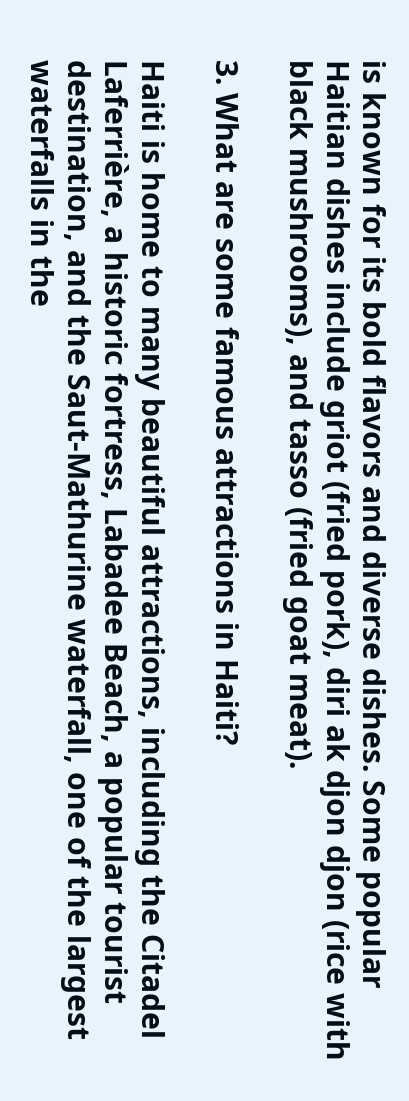is known for its bold flavors and diverse dishes. Some popular Haitian dishes include griot (fried pork), diri ak djon djon (rice with black mushrooms), and tasso (fried goat meat).

3. What are some famous attractions in Haiti?

Haiti is home to many beautiful attractions, including the Citadel Laferrière, a historic fortress, Labadee Beach, a popular tourist destination, and the Saut-Mathurine waterfall, one of the largest waterfalls in the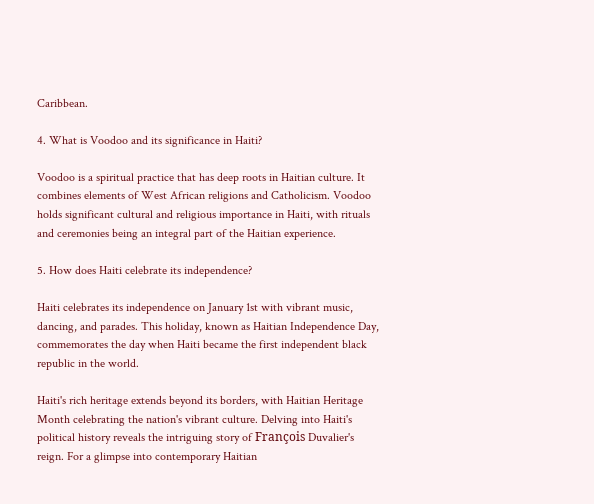Caribbean.

4. What is Voodoo and its significance in Haiti?

Voodoo is a spiritual practice that has deep roots in Haitian culture. It combines elements of West African religions and Catholicism. Voodoo holds significant cultural and religious importance in Haiti, with rituals and ceremonies being an integral part of the Haitian experience.

5. How does Haiti celebrate its independence?

Haiti celebrates its independence on January 1st with vibrant music, dancing, and parades. This holiday, known as Haitian Independence Day, commemorates the day when Haiti became the first independent black republic in the world.

Haiti's rich heritage extends beyond its borders, with Haitian Heritage Month celebrating the nation's vibrant culture. Delving into Haiti's political history reveals the intriguing story of François Duvalier's reign. For a glimpse into contemporary Haitian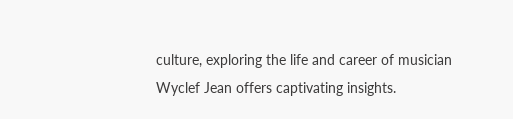culture, exploring the life and career of musician Wyclef Jean offers captivating insights.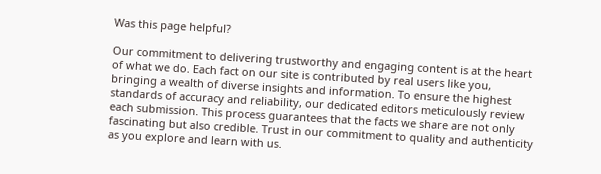Was this page helpful?

Our commitment to delivering trustworthy and engaging content is at the heart of what we do. Each fact on our site is contributed by real users like you, bringing a wealth of diverse insights and information. To ensure the highest standards of accuracy and reliability, our dedicated editors meticulously review each submission. This process guarantees that the facts we share are not only fascinating but also credible. Trust in our commitment to quality and authenticity as you explore and learn with us.